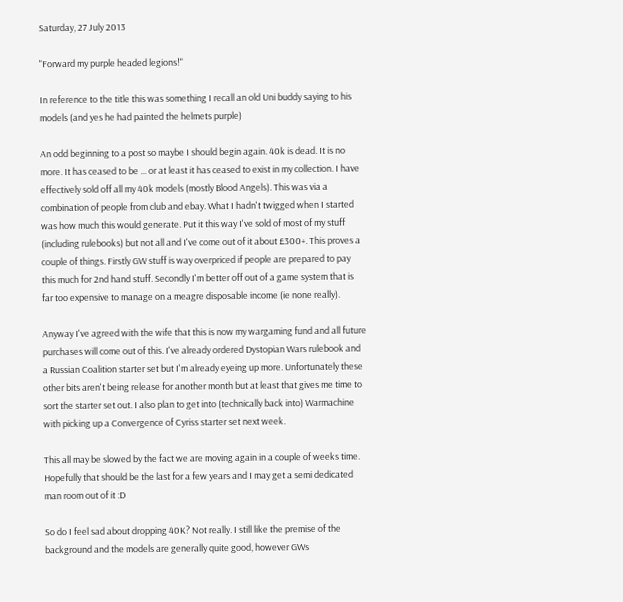Saturday, 27 July 2013

"Forward my purple headed legions!"

In reference to the title this was something I recall an old Uni buddy saying to his models (and yes he had painted the helmets purple)

An odd beginning to a post so maybe I should begin again. 40k is dead. It is no more. It has ceased to be ... or at least it has ceased to exist in my collection. I have effectively sold off all my 40k models (mostly Blood Angels). This was via a combination of people from club and ebay. What I hadn't twigged when I started was how much this would generate. Put it this way I've sold of most of my stuff (including rulebooks) but not all and I've come out of it about £300+. This proves a couple of things. Firstly GW stuff is way overpriced if people are prepared to pay this much for 2nd hand stuff. Secondly I'm better off out of a game system that is far too expensive to manage on a meagre disposable income (ie none really).

Anyway I've agreed with the wife that this is now my wargaming fund and all future purchases will come out of this. I've already ordered Dystopian Wars rulebook and a Russian Coalition starter set but I'm already eyeing up more. Unfortunately these other bits aren't being release for another month but at least that gives me time to sort the starter set out. I also plan to get into (technically back into) Warmachine with picking up a Convergence of Cyriss starter set next week.

This all may be slowed by the fact we are moving again in a couple of weeks time. Hopefully that should be the last for a few years and I may get a semi dedicated man room out of it :D

So do I feel sad about dropping 40K? Not really. I still like the premise of the background and the models are generally quite good, however GWs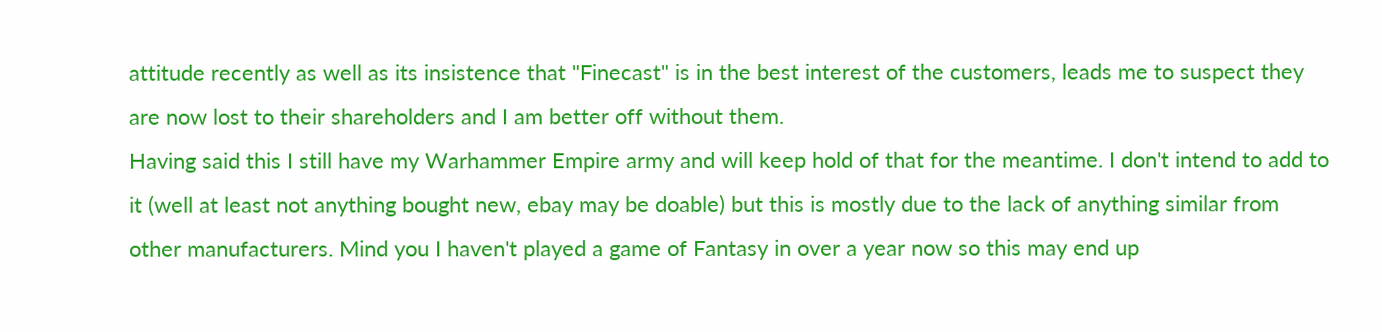attitude recently as well as its insistence that "Finecast" is in the best interest of the customers, leads me to suspect they are now lost to their shareholders and I am better off without them.
Having said this I still have my Warhammer Empire army and will keep hold of that for the meantime. I don't intend to add to it (well at least not anything bought new, ebay may be doable) but this is mostly due to the lack of anything similar from other manufacturers. Mind you I haven't played a game of Fantasy in over a year now so this may end up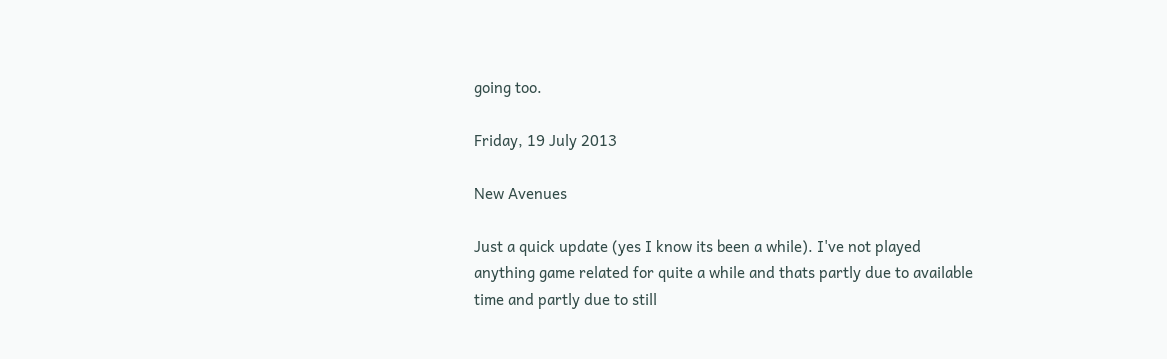going too.

Friday, 19 July 2013

New Avenues

Just a quick update (yes I know its been a while). I've not played anything game related for quite a while and thats partly due to available time and partly due to still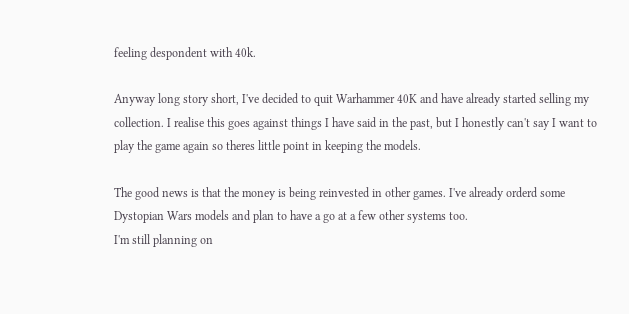feeling despondent with 40k.

Anyway long story short, I've decided to quit Warhammer 40K and have already started selling my collection. I realise this goes against things I have said in the past, but I honestly can't say I want to play the game again so theres little point in keeping the models.

The good news is that the money is being reinvested in other games. I've already orderd some Dystopian Wars models and plan to have a go at a few other systems too.
I'm still planning on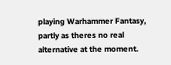playing Warhammer Fantasy, partly as theres no real alternative at the moment.